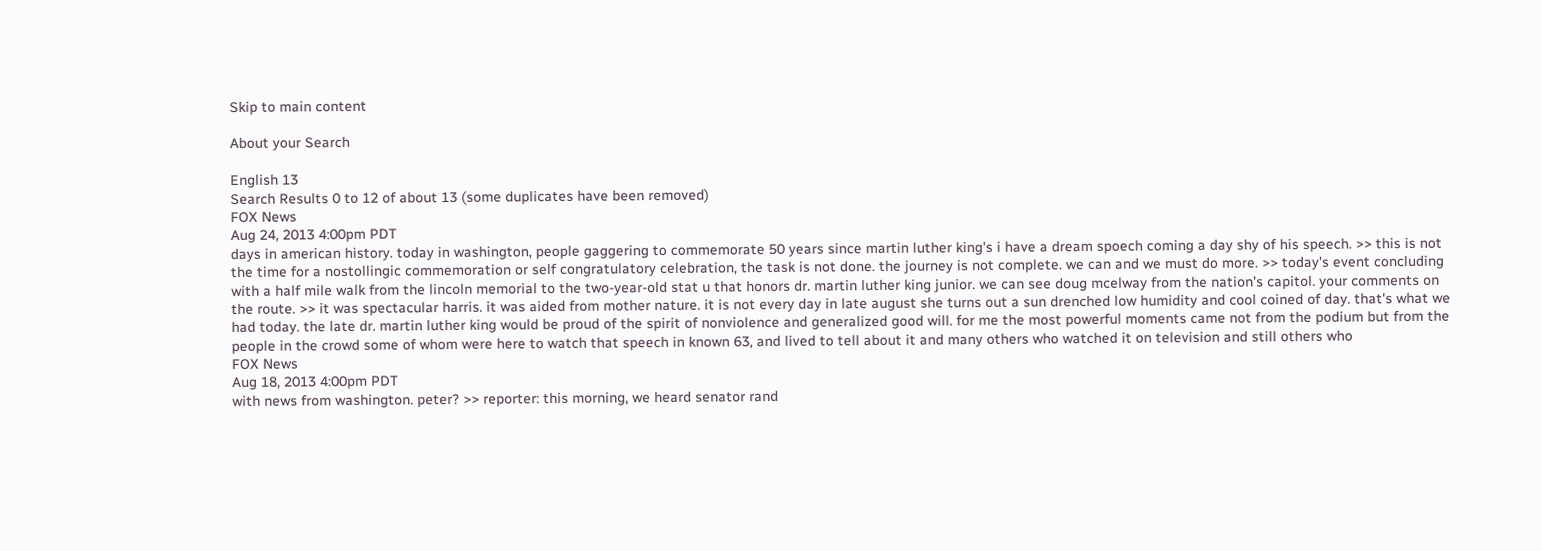Skip to main content

About your Search

English 13
Search Results 0 to 12 of about 13 (some duplicates have been removed)
FOX News
Aug 24, 2013 4:00pm PDT
days in american history. today in washington, people gaggering to commemorate 50 years since martin luther king's i have a dream spoech coming a day shy of his speech. >> this is not the time for a nostollingic commemoration or self congratulatory celebration, the task is not done. the journey is not complete. we can and we must do more. >> today's event concluding with a half mile walk from the lincoln memorial to the two-year-old stat u that honors dr. martin luther king junior. we can see doug mcelway from the nation's capitol. your comments on the route. >> it was spectacular harris. it was aided from mother nature. it is not every day in late august she turns out a sun drenched low humidity and cool coined of day. that's what we had today. the late dr. martin luther king would be proud of the spirit of nonviolence and generalized good will. for me the most powerful moments came not from the podium but from the people in the crowd some of whom were here to watch that speech in known 63, and lived to tell about it and many others who watched it on television and still others who
FOX News
Aug 18, 2013 4:00pm PDT
with news from washington. peter? >> reporter: this morning, we heard senator rand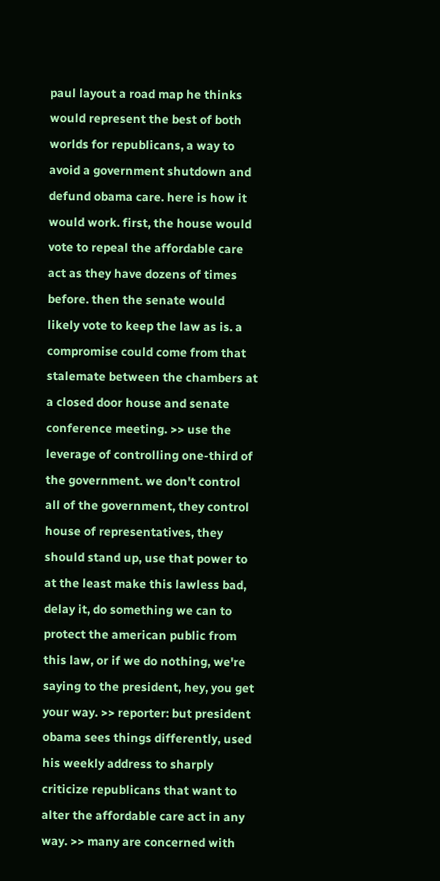paul layout a road map he thinks would represent the best of both worlds for republicans, a way to avoid a government shutdown and defund obama care. here is how it would work. first, the house would vote to repeal the affordable care act as they have dozens of times before. then the senate would likely vote to keep the law as is. a compromise could come from that stalemate between the chambers at a closed door house and senate conference meeting. >> use the leverage of controlling one-third of the government. we don't control all of the government, they control house of representatives, they should stand up, use that power to at the least make this lawless bad, delay it, do something we can to protect the american public from this law, or if we do nothing, we're saying to the president, hey, you get your way. >> reporter: but president obama sees things differently, used his weekly address to sharply criticize republicans that want to alter the affordable care act in any way. >> many are concerned with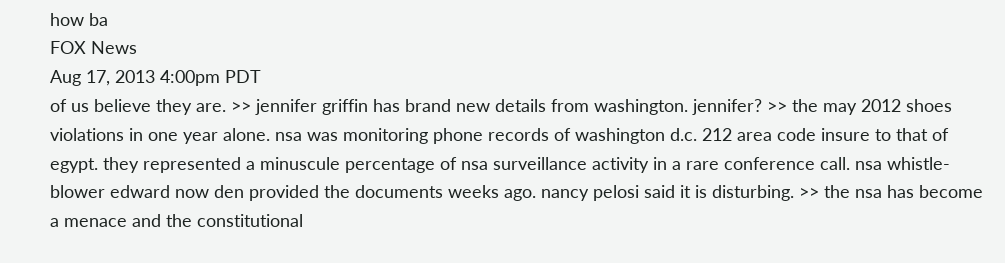how ba
FOX News
Aug 17, 2013 4:00pm PDT
of us believe they are. >> jennifer griffin has brand new details from washington. jennifer? >> the may 2012 shoes violations in one year alone. nsa was monitoring phone records of washington d.c. 212 area code insure to that of egypt. they represented a minuscule percentage of nsa surveillance activity in a rare conference call. nsa whistle-blower edward now den provided the documents weeks ago. nancy pelosi said it is disturbing. >> the nsa has become a menace and the constitutional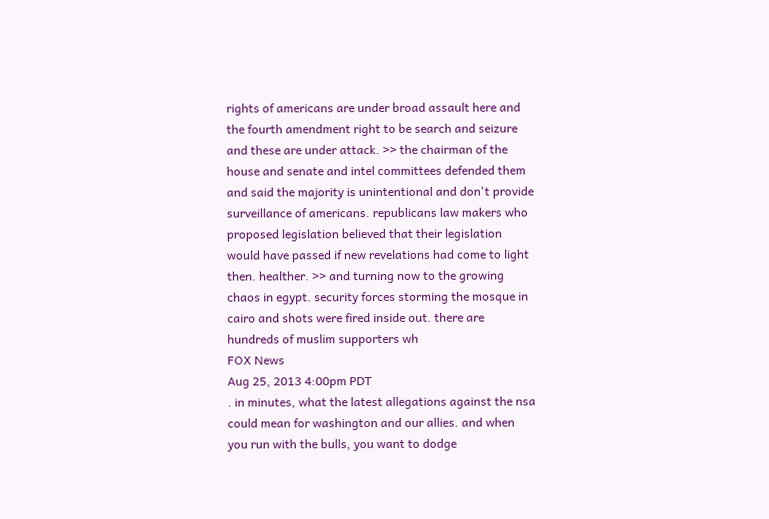rights of americans are under broad assault here and the fourth amendment right to be search and seizure and these are under attack. >> the chairman of the house and senate and intel committees defended them and said the majority is unintentional and don't provide surveillance of americans. republicans law makers who proposed legislation believed that their legislation would have passed if new revelations had come to light then. healther. >> and turning now to the growing chaos in egypt. security forces storming the mosque in cairo and shots were fired inside out. there are hundreds of muslim supporters wh
FOX News
Aug 25, 2013 4:00pm PDT
. in minutes, what the latest allegations against the nsa could mean for washington and our allies. and when you run with the bulls, you want to dodge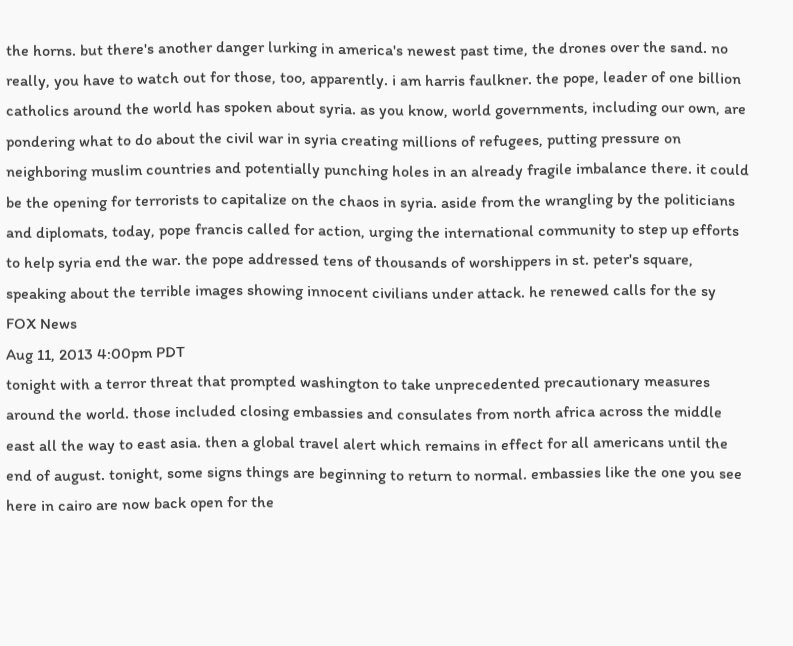the horns. but there's another danger lurking in america's newest past time, the drones over the sand. no really, you have to watch out for those, too, apparently. i am harris faulkner. the pope, leader of one billion catholics around the world has spoken about syria. as you know, world governments, including our own, are pondering what to do about the civil war in syria creating millions of refugees, putting pressure on neighboring muslim countries and potentially punching holes in an already fragile imbalance there. it could be the opening for terrorists to capitalize on the chaos in syria. aside from the wrangling by the politicians and diplomats, today, pope francis called for action, urging the international community to step up efforts to help syria end the war. the pope addressed tens of thousands of worshippers in st. peter's square, speaking about the terrible images showing innocent civilians under attack. he renewed calls for the sy
FOX News
Aug 11, 2013 4:00pm PDT
tonight with a terror threat that prompted washington to take unprecedented precautionary measures around the world. those included closing embassies and consulates from north africa across the middle east all the way to east asia. then a global travel alert which remains in effect for all americans until the end of august. tonight, some signs things are beginning to return to normal. embassies like the one you see here in cairo are now back open for the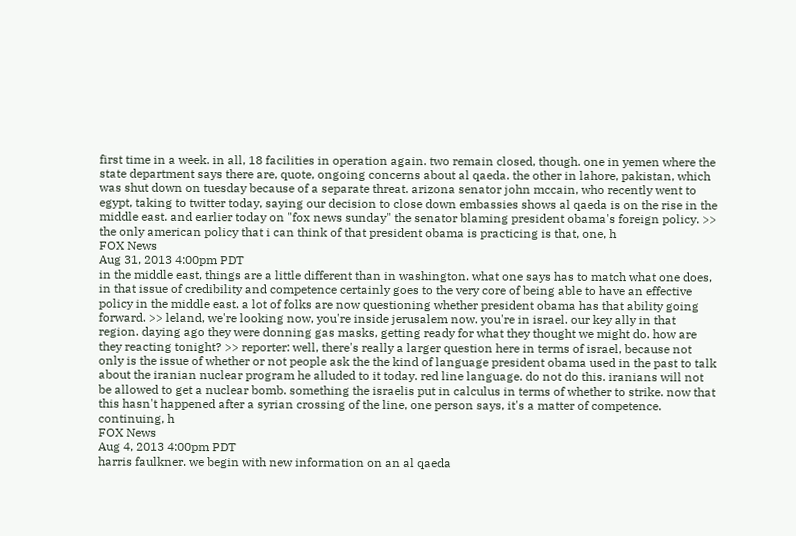first time in a week. in all, 18 facilities in operation again. two remain closed, though. one in yemen where the state department says there are, quote, ongoing concerns about al qaeda. the other in lahore, pakistan, which was shut down on tuesday because of a separate threat. arizona senator john mccain, who recently went to egypt, taking to twitter today, saying our decision to close down embassies shows al qaeda is on the rise in the middle east. and earlier today on "fox news sunday" the senator blaming president obama's foreign policy. >> the only american policy that i can think of that president obama is practicing is that, one, h
FOX News
Aug 31, 2013 4:00pm PDT
in the middle east, things are a little different than in washington. what one says has to match what one does, in that issue of credibility and competence certainly goes to the very core of being able to have an effective policy in the middle east. a lot of folks are now questioning whether president obama has that ability going forward. >> leland, we're looking now, you're inside jerusalem now. you're in israel. our key ally in that region. daying ago they were donning gas masks, getting ready for what they thought we might do. how are they reacting tonight? >> reporter: well, there's really a larger question here in terms of israel, because not only is the issue of whether or not people ask the the kind of language president obama used in the past to talk about the iranian nuclear program he alluded to it today. red line language. do not do this. iranians will not be allowed to get a nuclear bomb. something the israelis put in calculus in terms of whether to strike. now that this hasn't happened after a syrian crossing of the line, one person says, it's a matter of competence. continuing, h
FOX News
Aug 4, 2013 4:00pm PDT
harris faulkner. we begin with new information on an al qaeda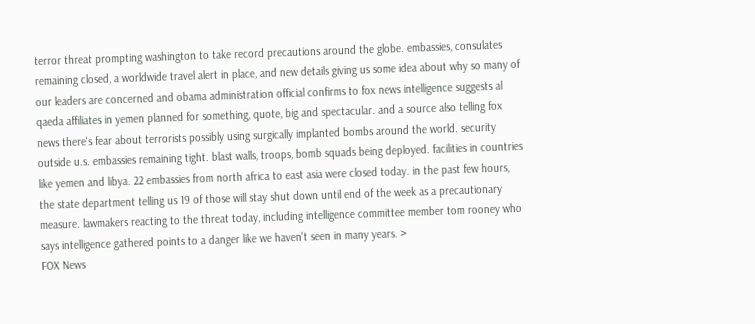terror threat prompting washington to take record precautions around the globe. embassies, consulates remaining closed, a worldwide travel alert in place, and new details giving us some idea about why so many of our leaders are concerned and obama administration official confirms to fox news intelligence suggests al qaeda affiliates in yemen planned for something, quote, big and spectacular. and a source also telling fox news there's fear about terrorists possibly using surgically implanted bombs around the world. security outside u.s. embassies remaining tight. blast walls, troops, bomb squads being deployed. facilities in countries like yemen and libya. 22 embassies from north africa to east asia were closed today. in the past few hours, the state department telling us 19 of those will stay shut down until end of the week as a precautionary measure. lawmakers reacting to the threat today, including intelligence committee member tom rooney who says intelligence gathered points to a danger like we haven't seen in many years. >
FOX News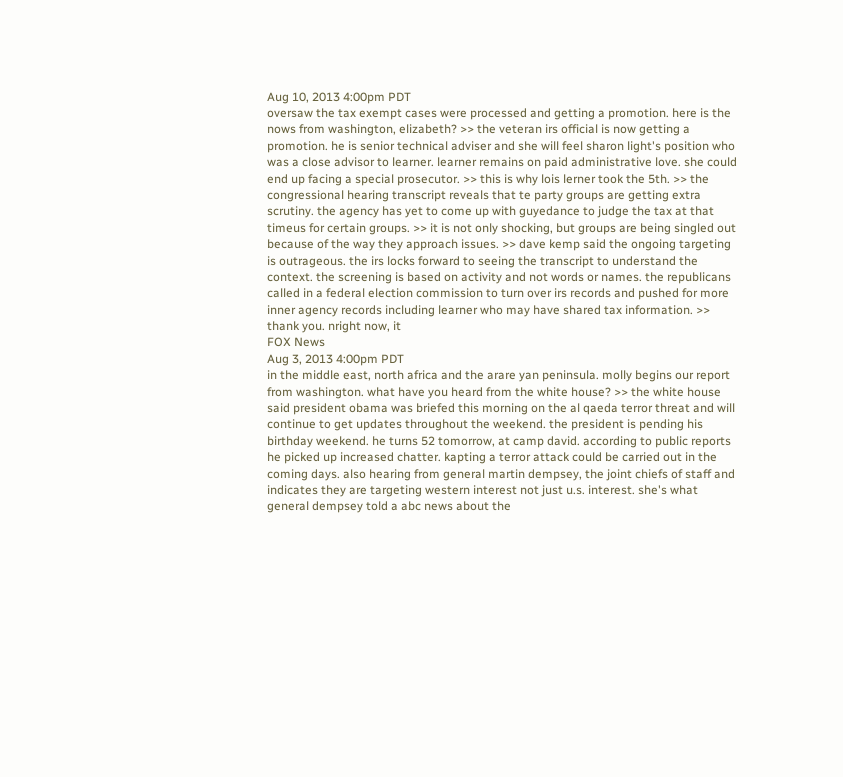Aug 10, 2013 4:00pm PDT
oversaw the tax exempt cases were processed and getting a promotion. here is the nows from washington, elizabeth? >> the veteran irs official is now getting a promotion. he is senior technical adviser and she will feel sharon light's position who was a close advisor to learner. learner remains on paid administrative love. she could end up facing a special prosecutor. >> this is why lois lerner took the 5th. >> the congressional hearing transcript reveals that te party groups are getting extra scrutiny. the agency has yet to come up with guyedance to judge the tax at that timeus for certain groups. >> it is not only shocking, but groups are being singled out because of the way they approach issues. >> dave kemp said the ongoing targeting is outrageous. the irs locks forward to seeing the transcript to understand the context. the screening is based on activity and not words or names. the republicans called in a federal election commission to turn over irs records and pushed for more inner agency records including learner who may have shared tax information. >> thank you. nright now, it
FOX News
Aug 3, 2013 4:00pm PDT
in the middle east, north africa and the arare yan peninsula. molly begins our report from washington. what have you heard from the white house? >> the white house said president obama was briefed this morning on the al qaeda terror threat and will continue to get updates throughout the weekend. the president is pending his birthday weekend. he turns 52 tomorrow, at camp david. according to public reports he picked up increased chatter. kapting a terror attack could be carried out in the coming days. also hearing from general martin dempsey, the joint chiefs of staff and indicates they are targeting western interest not just u.s. interest. she's what general dempsey told a abc news about the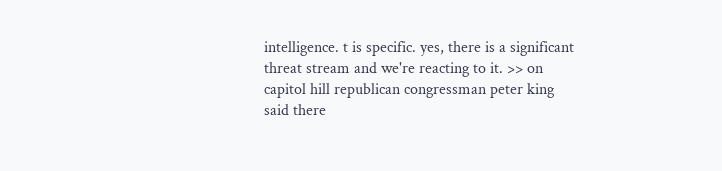intelligence. t is specific. yes, there is a significant threat stream and we're reacting to it. >> on capitol hill republican congressman peter king said there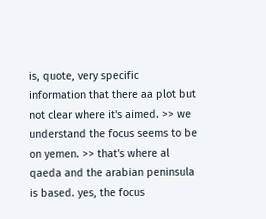is, quote, very specific information that there aa plot but not clear where it's aimed. >> we understand the focus seems to be on yemen. >> that's where al qaeda and the arabian peninsula is based. yes, the focus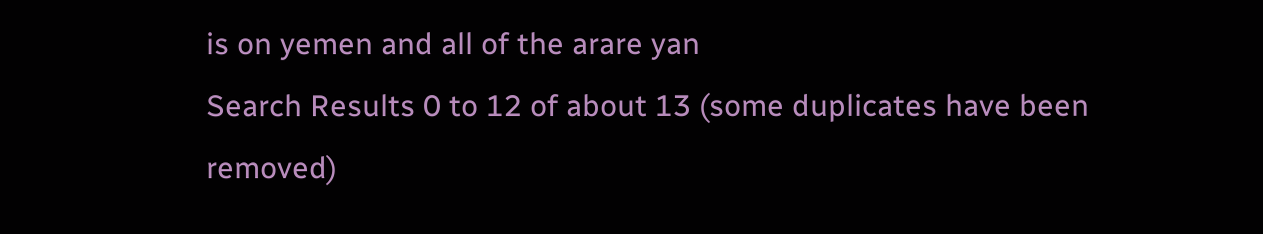is on yemen and all of the arare yan
Search Results 0 to 12 of about 13 (some duplicates have been removed)